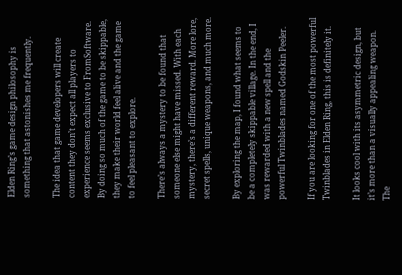Elden Ring’s game design philosophy is something that astonishes me frequently.

The idea that game developers will create content they don’t expect all players to experience seems exclusive to FromSoftware. By doing so much of the game to be skippable, they make their world feel alive and the game to feel pleasant to explore.

There’s always a mystery to be found that someone else might have missed. With each mystery, there’s a different reward. More lore, secret spells, unique weapons, and much more.

By exploring the map, I found what seems to be a completely skippable village. In the end, I was rewarded with a new spell and the powerful Twinblades named Godskin Peeler.

If you are looking for one of the most powerful Twinblades in Elden Ring, this is definitely it.

It looks cool with its asymmetric design, but it’s more than a visually appealing weapon. The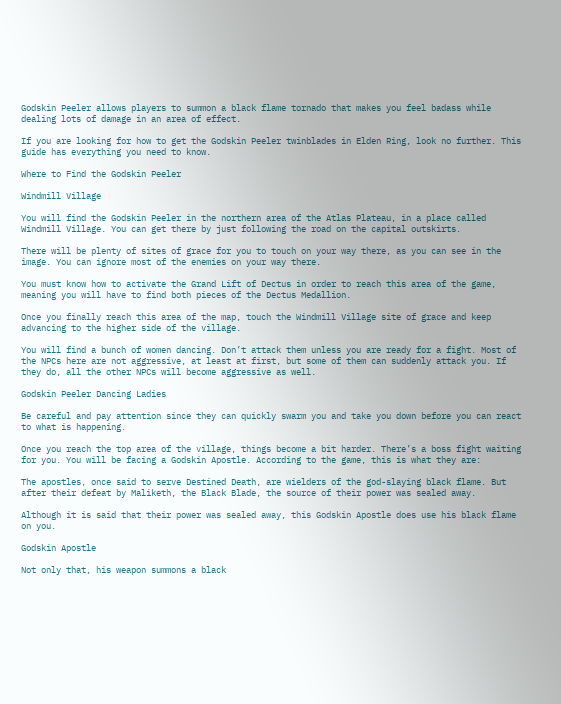Godskin Peeler allows players to summon a black flame tornado that makes you feel badass while dealing lots of damage in an area of effect.

If you are looking for how to get the Godskin Peeler twinblades in Elden Ring, look no further. This guide has everything you need to know.

Where to Find the Godskin Peeler

Windmill Village

You will find the Godskin Peeler in the northern area of the Atlas Plateau, in a place called Windmill Village. You can get there by just following the road on the capital outskirts.

There will be plenty of sites of grace for you to touch on your way there, as you can see in the image. You can ignore most of the enemies on your way there.

You must know how to activate the Grand Lift of Dectus in order to reach this area of the game, meaning you will have to find both pieces of the Dectus Medallion.

Once you finally reach this area of the map, touch the Windmill Village site of grace and keep advancing to the higher side of the village.

You will find a bunch of women dancing. Don’t attack them unless you are ready for a fight. Most of the NPCs here are not aggressive, at least at first, but some of them can suddenly attack you. If they do, all the other NPCs will become aggressive as well.

Godskin Peeler Dancing Ladies

Be careful and pay attention since they can quickly swarm you and take you down before you can react to what is happening.

Once you reach the top area of the village, things become a bit harder. There’s a boss fight waiting for you. You will be facing a Godskin Apostle. According to the game, this is what they are:

The apostles, once said to serve Destined Death, are wielders of the god-slaying black flame. But after their defeat by Maliketh, the Black Blade, the source of their power was sealed away.

Although it is said that their power was sealed away, this Godskin Apostle does use his black flame on you.

Godskin Apostle

Not only that, his weapon summons a black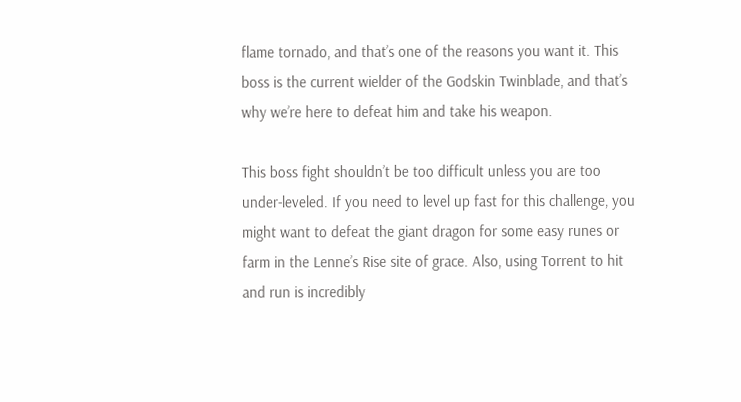flame tornado, and that’s one of the reasons you want it. This boss is the current wielder of the Godskin Twinblade, and that’s why we’re here to defeat him and take his weapon.

This boss fight shouldn’t be too difficult unless you are too under-leveled. If you need to level up fast for this challenge, you might want to defeat the giant dragon for some easy runes or farm in the Lenne’s Rise site of grace. Also, using Torrent to hit and run is incredibly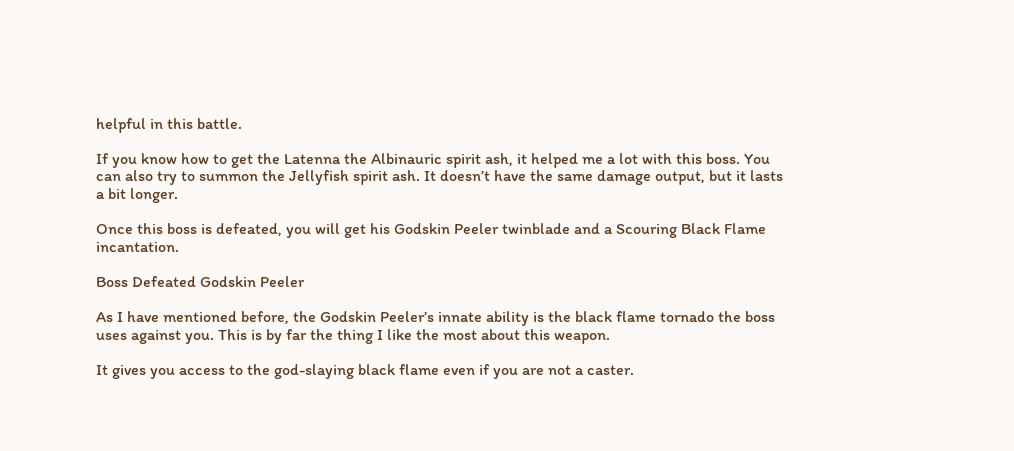helpful in this battle.

If you know how to get the Latenna the Albinauric spirit ash, it helped me a lot with this boss. You can also try to summon the Jellyfish spirit ash. It doesn’t have the same damage output, but it lasts a bit longer.

Once this boss is defeated, you will get his Godskin Peeler twinblade and a Scouring Black Flame incantation.

Boss Defeated Godskin Peeler

As I have mentioned before, the Godskin Peeler’s innate ability is the black flame tornado the boss uses against you. This is by far the thing I like the most about this weapon.

It gives you access to the god-slaying black flame even if you are not a caster.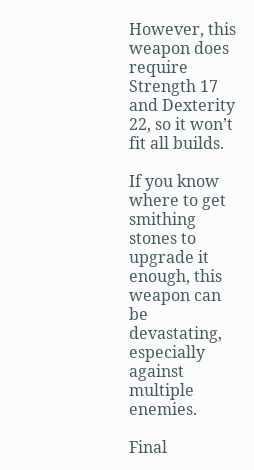However, this weapon does require Strength 17 and Dexterity 22, so it won’t fit all builds.

If you know where to get smithing stones to upgrade it enough, this weapon can be devastating, especially against multiple enemies.

Final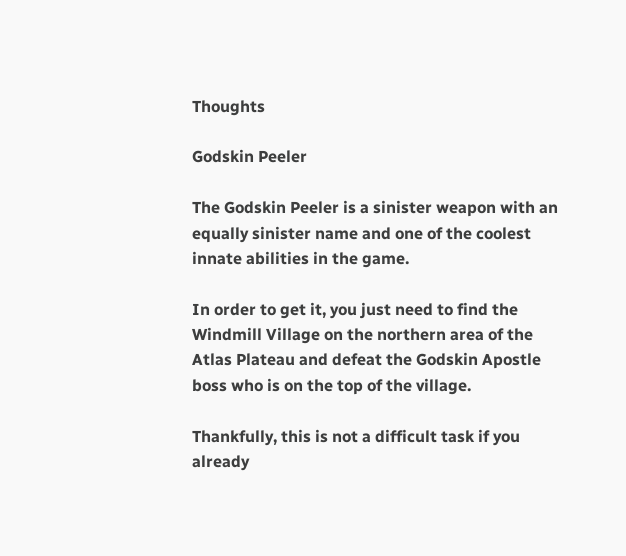Thoughts

Godskin Peeler

The Godskin Peeler is a sinister weapon with an equally sinister name and one of the coolest innate abilities in the game.

In order to get it, you just need to find the Windmill Village on the northern area of the Atlas Plateau and defeat the Godskin Apostle boss who is on the top of the village.

Thankfully, this is not a difficult task if you already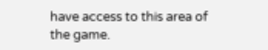have access to this area of the game.